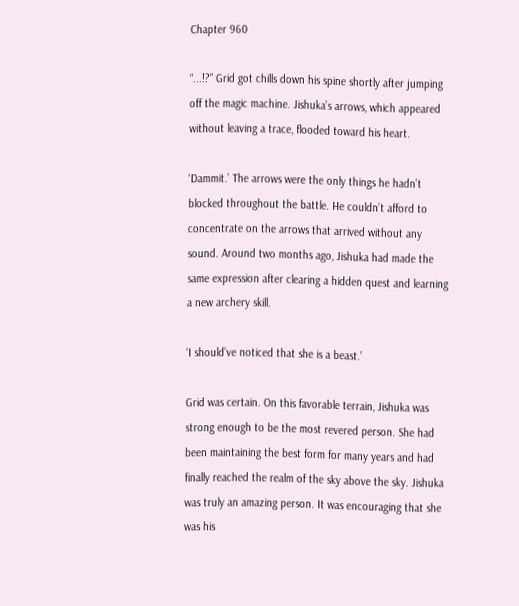Chapter 960

“...!?” Grid got chills down his spine shortly after jumping off the magic machine. Jishuka’s arrows, which appeared without leaving a trace, flooded toward his heart.

‘Dammit.’ The arrows were the only things he hadn’t blocked throughout the battle. He couldn’t afford to concentrate on the arrows that arrived without any sound. Around two months ago, Jishuka had made the same expression after clearing a hidden quest and learning a new archery skill.

‘I should’ve noticed that she is a beast.’

Grid was certain. On this favorable terrain, Jishuka was strong enough to be the most revered person. She had been maintaining the best form for many years and had finally reached the realm of the sky above the sky. Jishuka was truly an amazing person. It was encouraging that she was his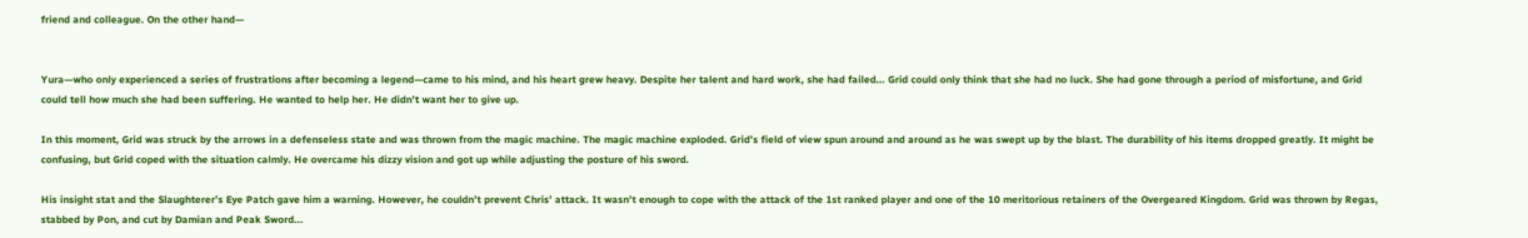friend and colleague. On the other hand—


Yura—who only experienced a series of frustrations after becoming a legend—came to his mind, and his heart grew heavy. Despite her talent and hard work, she had failed... Grid could only think that she had no luck. She had gone through a period of misfortune, and Grid could tell how much she had been suffering. He wanted to help her. He didn’t want her to give up.

In this moment, Grid was struck by the arrows in a defenseless state and was thrown from the magic machine. The magic machine exploded. Grid’s field of view spun around and around as he was swept up by the blast. The durability of his items dropped greatly. It might be confusing, but Grid coped with the situation calmly. He overcame his dizzy vision and got up while adjusting the posture of his sword.

His insight stat and the Slaughterer’s Eye Patch gave him a warning. However, he couldn’t prevent Chris’ attack. It wasn’t enough to cope with the attack of the 1st ranked player and one of the 10 meritorious retainers of the Overgeared Kingdom. Grid was thrown by Regas, stabbed by Pon, and cut by Damian and Peak Sword...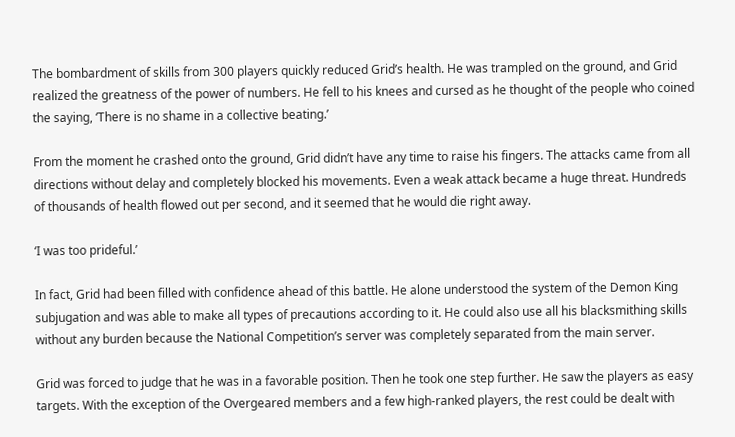The bombardment of skills from 300 players quickly reduced Grid’s health. He was trampled on the ground, and Grid realized the greatness of the power of numbers. He fell to his knees and cursed as he thought of the people who coined the saying, ‘There is no shame in a collective beating.’

From the moment he crashed onto the ground, Grid didn’t have any time to raise his fingers. The attacks came from all directions without delay and completely blocked his movements. Even a weak attack became a huge threat. Hundreds of thousands of health flowed out per second, and it seemed that he would die right away.

‘I was too prideful.’

In fact, Grid had been filled with confidence ahead of this battle. He alone understood the system of the Demon King subjugation and was able to make all types of precautions according to it. He could also use all his blacksmithing skills without any burden because the National Competition’s server was completely separated from the main server.

Grid was forced to judge that he was in a favorable position. Then he took one step further. He saw the players as easy targets. With the exception of the Overgeared members and a few high-ranked players, the rest could be dealt with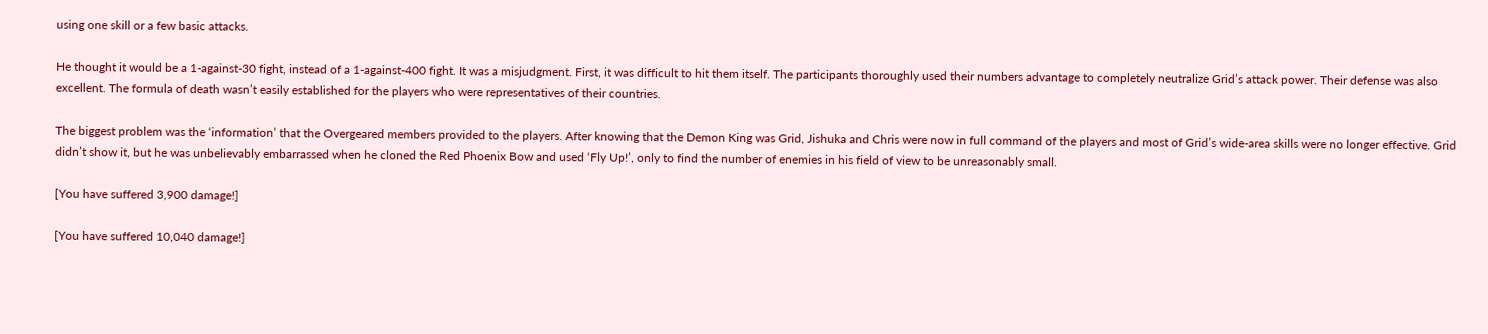using one skill or a few basic attacks.

He thought it would be a 1-against-30 fight, instead of a 1-against-400 fight. It was a misjudgment. First, it was difficult to hit them itself. The participants thoroughly used their numbers advantage to completely neutralize Grid’s attack power. Their defense was also excellent. The formula of death wasn’t easily established for the players who were representatives of their countries.

The biggest problem was the ‘information’ that the Overgeared members provided to the players. After knowing that the Demon King was Grid, Jishuka and Chris were now in full command of the players and most of Grid’s wide-area skills were no longer effective. Grid didn’t show it, but he was unbelievably embarrassed when he cloned the Red Phoenix Bow and used ‘Fly Up!’, only to find the number of enemies in his field of view to be unreasonably small.

[You have suffered 3,900 damage!]

[You have suffered 10,040 damage!]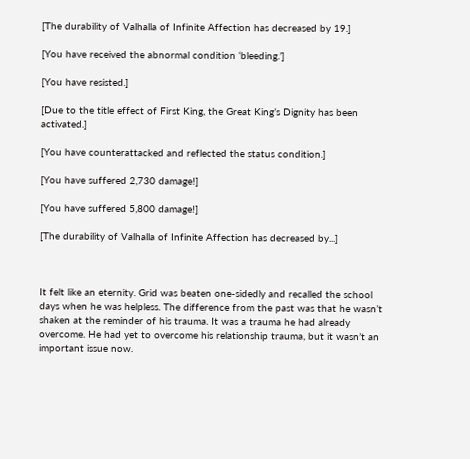[The durability of Valhalla of Infinite Affection has decreased by 19.]

[You have received the abnormal condition ‘bleeding.’]

[You have resisted.]

[Due to the title effect of First King, the Great King’s Dignity has been activated.]

[You have counterattacked and reflected the status condition.]

[You have suffered 2,730 damage!]

[You have suffered 5,800 damage!]

[The durability of Valhalla of Infinite Affection has decreased by...]



It felt like an eternity. Grid was beaten one-sidedly and recalled the school days when he was helpless. The difference from the past was that he wasn’t shaken at the reminder of his trauma. It was a trauma he had already overcome. He had yet to overcome his relationship trauma, but it wasn’t an important issue now.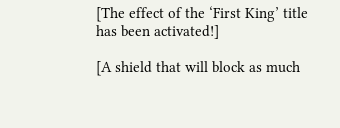[The effect of the ‘First King’ title has been activated!]

[A shield that will block as much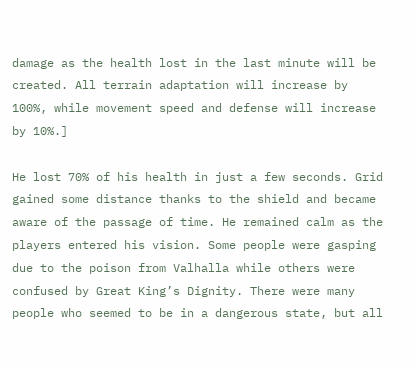damage as the health lost in the last minute will be created. All terrain adaptation will increase by 100%, while movement speed and defense will increase by 10%.]

He lost 70% of his health in just a few seconds. Grid gained some distance thanks to the shield and became aware of the passage of time. He remained calm as the players entered his vision. Some people were gasping due to the poison from Valhalla while others were confused by Great King’s Dignity. There were many people who seemed to be in a dangerous state, but all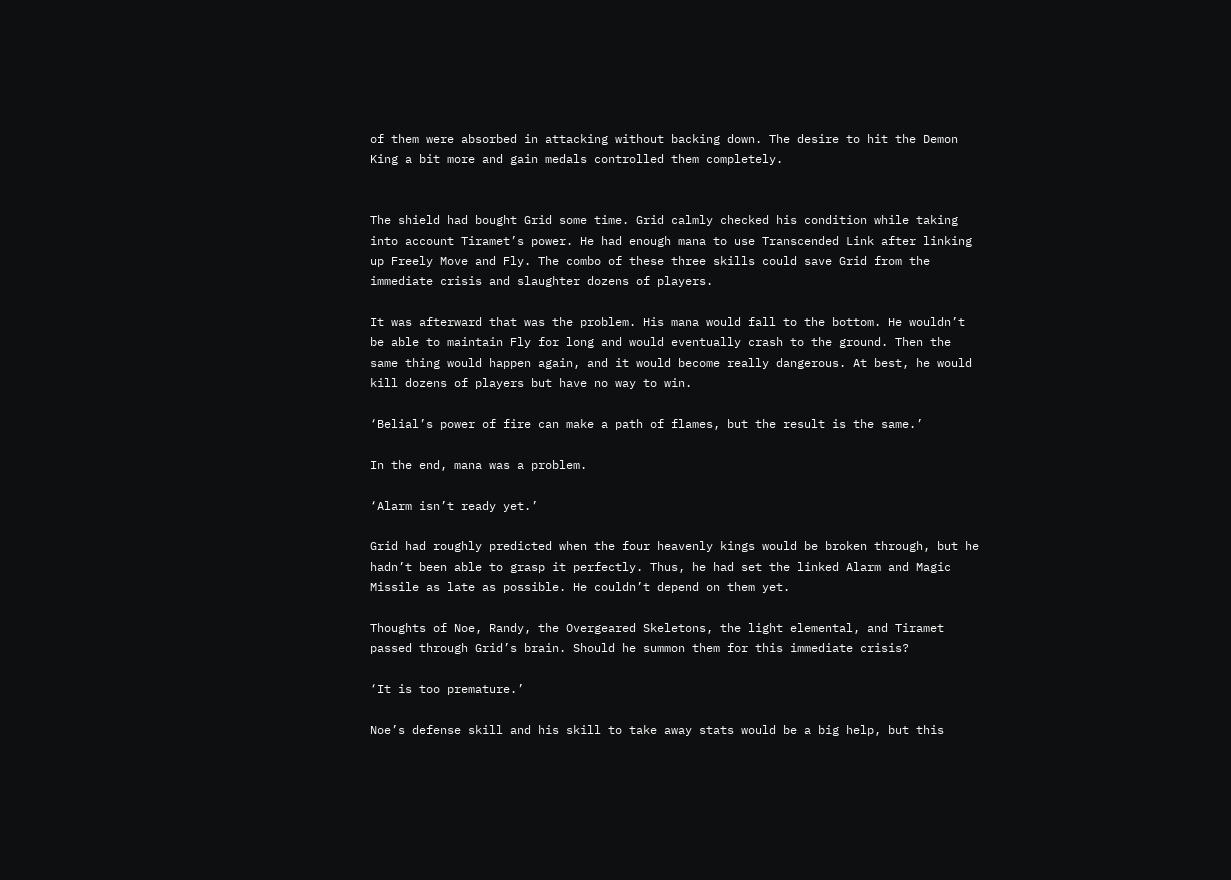of them were absorbed in attacking without backing down. The desire to hit the Demon King a bit more and gain medals controlled them completely.


The shield had bought Grid some time. Grid calmly checked his condition while taking into account Tiramet’s power. He had enough mana to use Transcended Link after linking up Freely Move and Fly. The combo of these three skills could save Grid from the immediate crisis and slaughter dozens of players.

It was afterward that was the problem. His mana would fall to the bottom. He wouldn’t be able to maintain Fly for long and would eventually crash to the ground. Then the same thing would happen again, and it would become really dangerous. At best, he would kill dozens of players but have no way to win.

‘Belial’s power of fire can make a path of flames, but the result is the same.’

In the end, mana was a problem.

‘Alarm isn’t ready yet.’

Grid had roughly predicted when the four heavenly kings would be broken through, but he hadn’t been able to grasp it perfectly. Thus, he had set the linked Alarm and Magic Missile as late as possible. He couldn’t depend on them yet.

Thoughts of Noe, Randy, the Overgeared Skeletons, the light elemental, and Tiramet passed through Grid’s brain. Should he summon them for this immediate crisis?

‘It is too premature.’

Noe’s defense skill and his skill to take away stats would be a big help, but this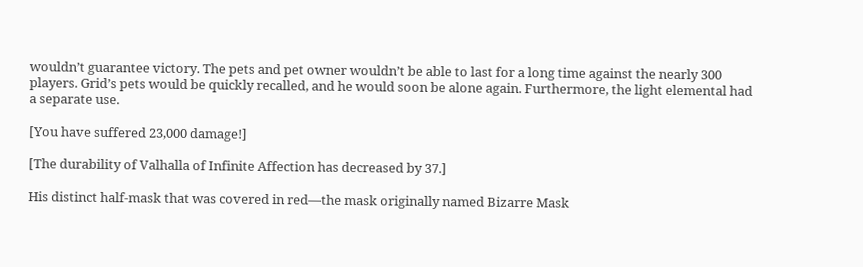wouldn’t guarantee victory. The pets and pet owner wouldn’t be able to last for a long time against the nearly 300 players. Grid’s pets would be quickly recalled, and he would soon be alone again. Furthermore, the light elemental had a separate use.

[You have suffered 23,000 damage!]

[The durability of Valhalla of Infinite Affection has decreased by 37.]

His distinct half-mask that was covered in red—the mask originally named Bizarre Mask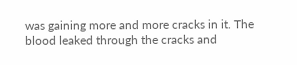was gaining more and more cracks in it. The blood leaked through the cracks and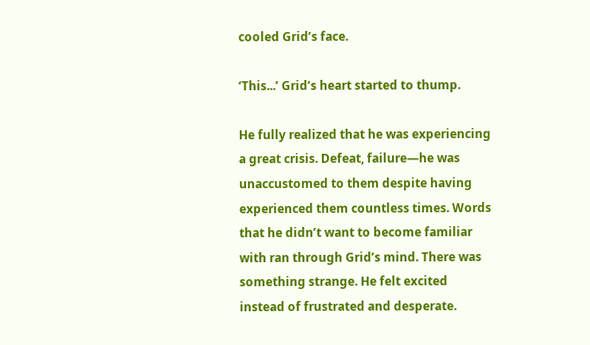cooled Grid’s face.

‘This...’ Grid’s heart started to thump.

He fully realized that he was experiencing a great crisis. Defeat, failure—he was unaccustomed to them despite having experienced them countless times. Words that he didn’t want to become familiar with ran through Grid’s mind. There was something strange. He felt excited instead of frustrated and desperate.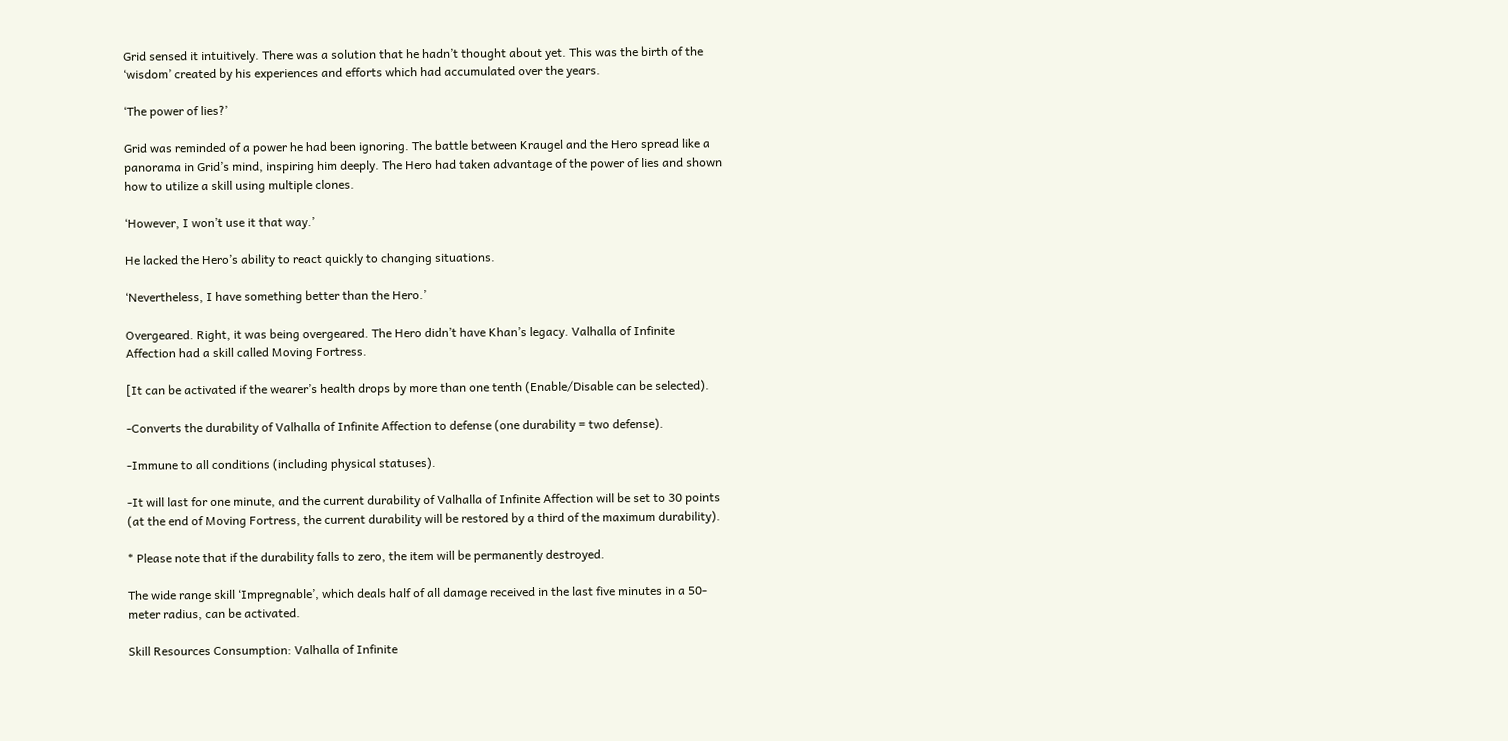Grid sensed it intuitively. There was a solution that he hadn’t thought about yet. This was the birth of the ‘wisdom’ created by his experiences and efforts which had accumulated over the years.

‘The power of lies?’

Grid was reminded of a power he had been ignoring. The battle between Kraugel and the Hero spread like a panorama in Grid’s mind, inspiring him deeply. The Hero had taken advantage of the power of lies and shown how to utilize a skill using multiple clones.

‘However, I won’t use it that way.’

He lacked the Hero’s ability to react quickly to changing situations.

‘Nevertheless, I have something better than the Hero.’

Overgeared. Right, it was being overgeared. The Hero didn’t have Khan’s legacy. Valhalla of Infinite Affection had a skill called Moving Fortress.

[It can be activated if the wearer’s health drops by more than one tenth (Enable/Disable can be selected).

-Converts the durability of Valhalla of Infinite Affection to defense (one durability = two defense).

-Immune to all conditions (including physical statuses).

-It will last for one minute, and the current durability of Valhalla of Infinite Affection will be set to 30 points (at the end of Moving Fortress, the current durability will be restored by a third of the maximum durability).

* Please note that if the durability falls to zero, the item will be permanently destroyed.

The wide range skill ‘Impregnable’, which deals half of all damage received in the last five minutes in a 50-meter radius, can be activated.

Skill Resources Consumption: Valhalla of Infinite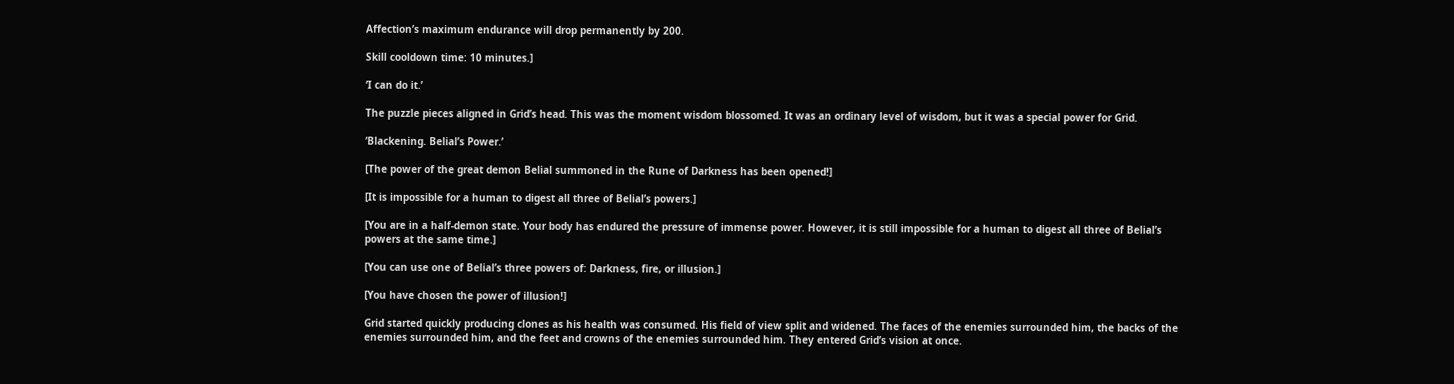Affection’s maximum endurance will drop permanently by 200.

Skill cooldown time: 10 minutes.]

‘I can do it.’

The puzzle pieces aligned in Grid’s head. This was the moment wisdom blossomed. It was an ordinary level of wisdom, but it was a special power for Grid.

‘Blackening. Belial’s Power.’

[The power of the great demon Belial summoned in the Rune of Darkness has been opened!]

[It is impossible for a human to digest all three of Belial’s powers.]

[You are in a half-demon state. Your body has endured the pressure of immense power. However, it is still impossible for a human to digest all three of Belial’s powers at the same time.]

[You can use one of Belial’s three powers of: Darkness, fire, or illusion.]

[You have chosen the power of illusion!]

Grid started quickly producing clones as his health was consumed. His field of view split and widened. The faces of the enemies surrounded him, the backs of the enemies surrounded him, and the feet and crowns of the enemies surrounded him. They entered Grid’s vision at once.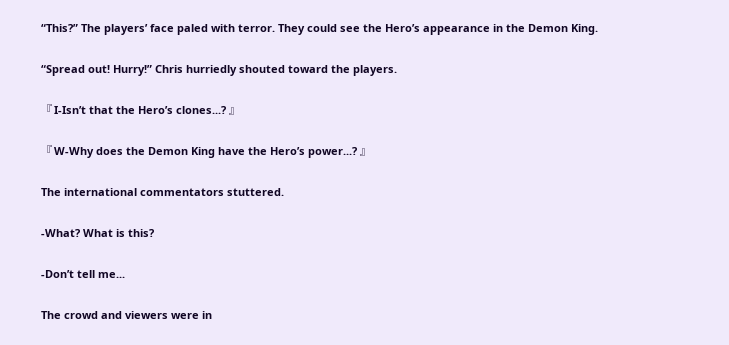“This?” The players’ face paled with terror. They could see the Hero’s appearance in the Demon King.

“Spread out! Hurry!” Chris hurriedly shouted toward the players.

『 I-Isn’t that the Hero’s clones...? 』

『 W-Why does the Demon King have the Hero’s power...? 』

The international commentators stuttered.

-What? What is this?

-Don’t tell me...

The crowd and viewers were in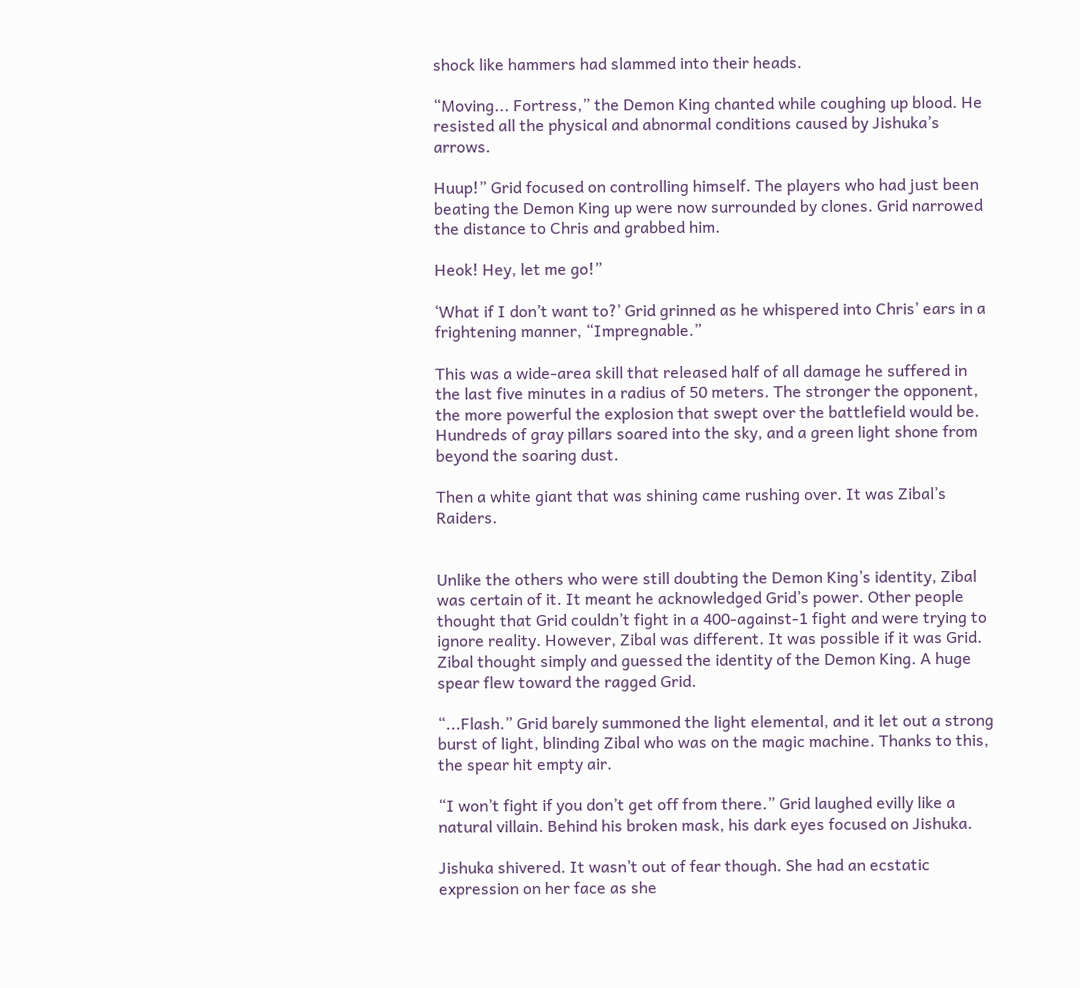shock like hammers had slammed into their heads.

“Moving... Fortress,” the Demon King chanted while coughing up blood. He resisted all the physical and abnormal conditions caused by Jishuka’s arrows.

Huup!” Grid focused on controlling himself. The players who had just been beating the Demon King up were now surrounded by clones. Grid narrowed the distance to Chris and grabbed him.

Heok! Hey, let me go!”

‘What if I don’t want to?’ Grid grinned as he whispered into Chris’ ears in a frightening manner, “Impregnable.”

This was a wide-area skill that released half of all damage he suffered in the last five minutes in a radius of 50 meters. The stronger the opponent, the more powerful the explosion that swept over the battlefield would be. Hundreds of gray pillars soared into the sky, and a green light shone from beyond the soaring dust.

Then a white giant that was shining came rushing over. It was Zibal’s Raiders.


Unlike the others who were still doubting the Demon King’s identity, Zibal was certain of it. It meant he acknowledged Grid’s power. Other people thought that Grid couldn’t fight in a 400-against-1 fight and were trying to ignore reality. However, Zibal was different. It was possible if it was Grid. Zibal thought simply and guessed the identity of the Demon King. A huge spear flew toward the ragged Grid.

“...Flash.” Grid barely summoned the light elemental, and it let out a strong burst of light, blinding Zibal who was on the magic machine. Thanks to this, the spear hit empty air.

“I won’t fight if you don’t get off from there.” Grid laughed evilly like a natural villain. Behind his broken mask, his dark eyes focused on Jishuka.

Jishuka shivered. It wasn’t out of fear though. She had an ecstatic expression on her face as she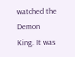watched the Demon King. It was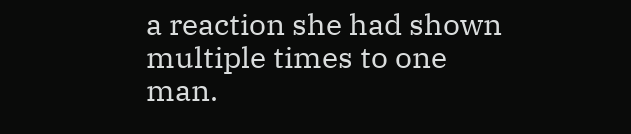a reaction she had shown multiple times to one man.